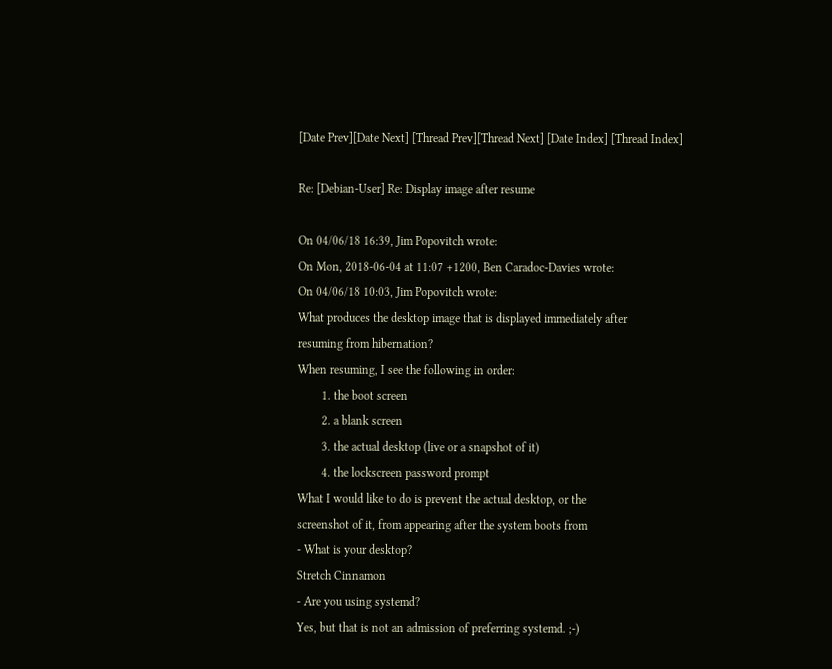[Date Prev][Date Next] [Thread Prev][Thread Next] [Date Index] [Thread Index]

Re: [Debian-User] Re: Display image after resume

On 04/06/18 16:39, Jim Popovitch wrote:
On Mon, 2018-06-04 at 11:07 +1200, Ben Caradoc-Davies wrote:
On 04/06/18 10:03, Jim Popovitch wrote:
What produces the desktop image that is displayed immediately after
resuming from hibernation?
When resuming, I see the following in order:
        1. the boot screen
        2. a blank screen
        3. the actual desktop (live or a snapshot of it)
        4. the lockscreen password prompt
What I would like to do is prevent the actual desktop, or the
screenshot of it, from appearing after the system boots from
- What is your desktop?
Stretch Cinnamon
- Are you using systemd?
Yes, but that is not an admission of preferring systemd. ;-)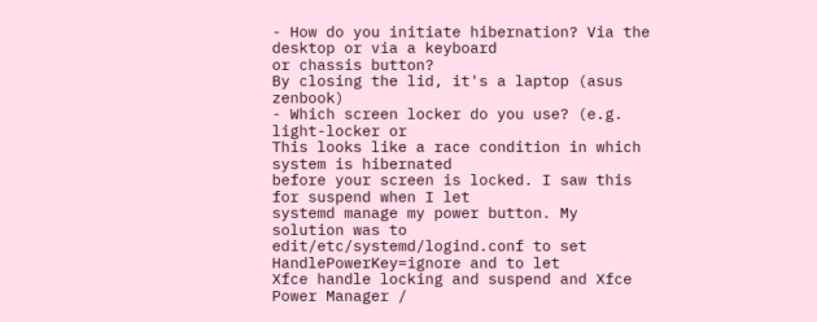- How do you initiate hibernation? Via the desktop or via a keyboard
or chassis button?
By closing the lid, it's a laptop (asus zenbook)
- Which screen locker do you use? (e.g. light-locker or
This looks like a race condition in which system is hibernated
before your screen is locked. I saw this for suspend when I let
systemd manage my power button. My solution was to
edit/etc/systemd/logind.conf to set HandlePowerKey=ignore and to let
Xfce handle locking and suspend and Xfce Power Manager /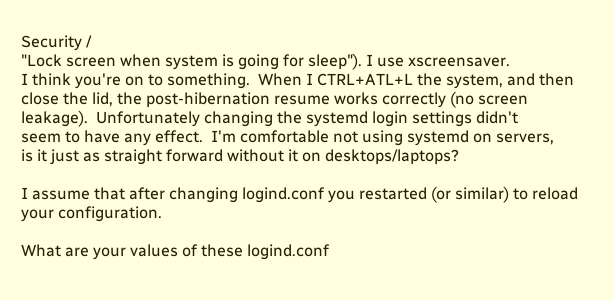Security /
"Lock screen when system is going for sleep"). I use xscreensaver.
I think you're on to something.  When I CTRL+ATL+L the system, and then
close the lid, the post-hibernation resume works correctly (no screen
leakage).  Unfortunately changing the systemd login settings didn't
seem to have any effect.  I'm comfortable not using systemd on servers,
is it just as straight forward without it on desktops/laptops?

I assume that after changing logind.conf you restarted (or similar) to reload your configuration.

What are your values of these logind.conf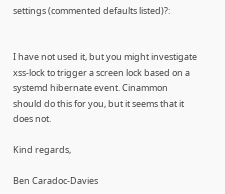settings (commented defaults listed)?:


I have not used it, but you might investigate xss-lock to trigger a screen lock based on a systemd hibernate event. Cinammon should do this for you, but it seems that it does not.

Kind regards,

Ben Caradoc-Davies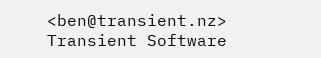<ben@transient.nz>
Transient Software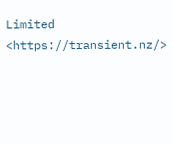Limited <https://transient.nz/>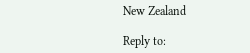New Zealand

Reply to: